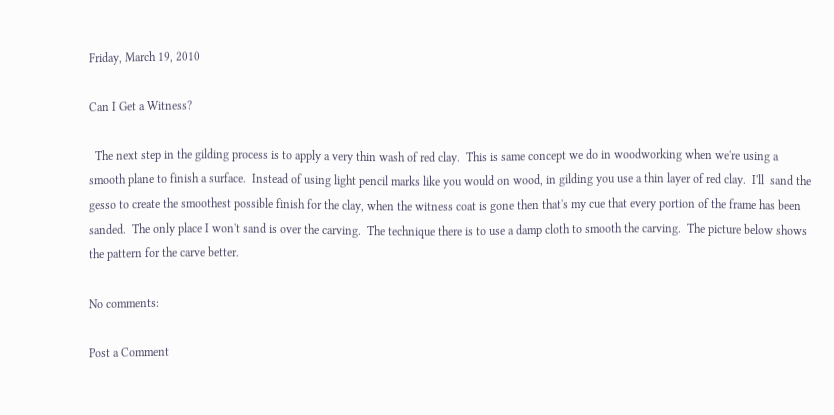Friday, March 19, 2010

Can I Get a Witness?

  The next step in the gilding process is to apply a very thin wash of red clay.  This is same concept we do in woodworking when we're using a smooth plane to finish a surface.  Instead of using light pencil marks like you would on wood, in gilding you use a thin layer of red clay.  I'll  sand the gesso to create the smoothest possible finish for the clay, when the witness coat is gone then that's my cue that every portion of the frame has been sanded.  The only place I won't sand is over the carving.  The technique there is to use a damp cloth to smooth the carving.  The picture below shows the pattern for the carve better.

No comments:

Post a Comment